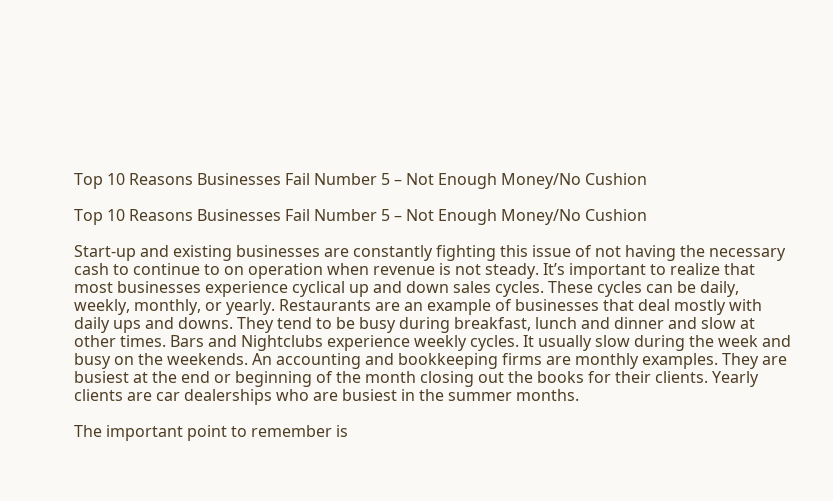Top 10 Reasons Businesses Fail Number 5 – Not Enough Money/No Cushion

Top 10 Reasons Businesses Fail Number 5 – Not Enough Money/No Cushion

Start-up and existing businesses are constantly fighting this issue of not having the necessary cash to continue to on operation when revenue is not steady. It’s important to realize that most businesses experience cyclical up and down sales cycles. These cycles can be daily, weekly, monthly, or yearly. Restaurants are an example of businesses that deal mostly with daily ups and downs. They tend to be busy during breakfast, lunch and dinner and slow at other times. Bars and Nightclubs experience weekly cycles. It usually slow during the week and busy on the weekends. An accounting and bookkeeping firms are monthly examples. They are busiest at the end or beginning of the month closing out the books for their clients. Yearly clients are car dealerships who are busiest in the summer months.

The important point to remember is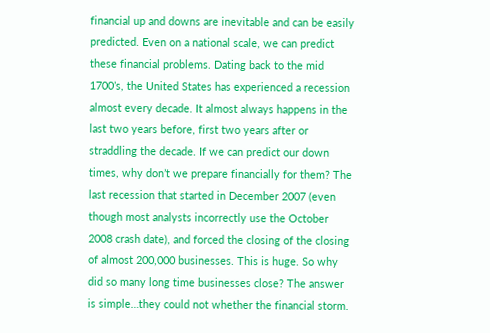financial up and downs are inevitable and can be easily predicted. Even on a national scale, we can predict these financial problems. Dating back to the mid 1700’s, the United States has experienced a recession almost every decade. It almost always happens in the last two years before, first two years after or straddling the decade. If we can predict our down times, why don’t we prepare financially for them? The last recession that started in December 2007 (even though most analysts incorrectly use the October 2008 crash date), and forced the closing of the closing of almost 200,000 businesses. This is huge. So why did so many long time businesses close? The answer is simple…they could not whether the financial storm.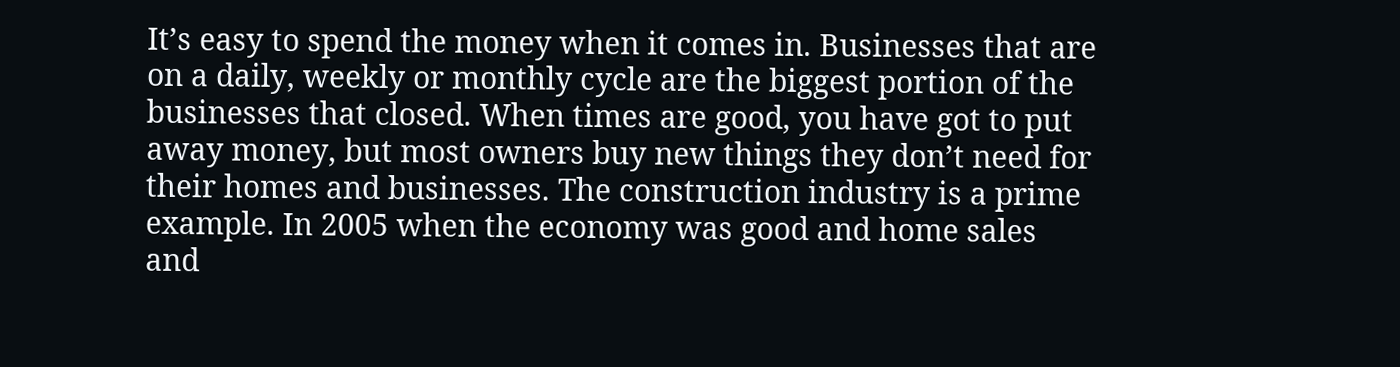It’s easy to spend the money when it comes in. Businesses that are on a daily, weekly or monthly cycle are the biggest portion of the businesses that closed. When times are good, you have got to put away money, but most owners buy new things they don’t need for their homes and businesses. The construction industry is a prime example. In 2005 when the economy was good and home sales and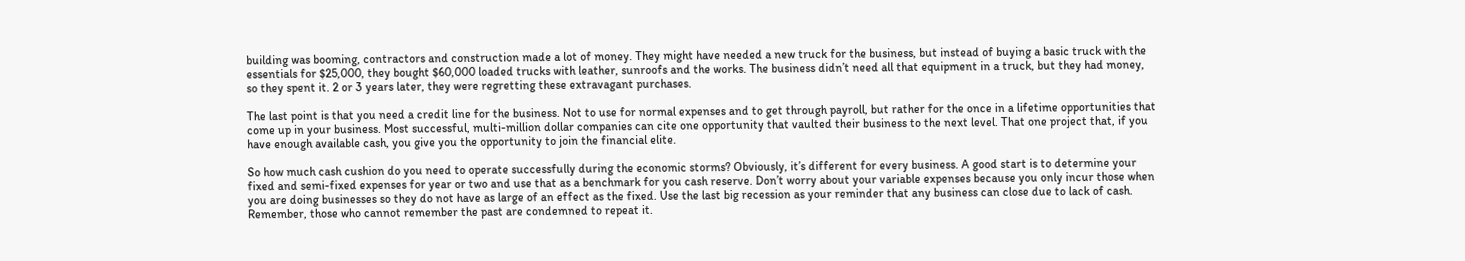building was booming, contractors and construction made a lot of money. They might have needed a new truck for the business, but instead of buying a basic truck with the essentials for $25,000, they bought $60,000 loaded trucks with leather, sunroofs and the works. The business didn’t need all that equipment in a truck, but they had money, so they spent it. 2 or 3 years later, they were regretting these extravagant purchases.

The last point is that you need a credit line for the business. Not to use for normal expenses and to get through payroll, but rather for the once in a lifetime opportunities that come up in your business. Most successful, multi-million dollar companies can cite one opportunity that vaulted their business to the next level. That one project that, if you have enough available cash, you give you the opportunity to join the financial elite.

So how much cash cushion do you need to operate successfully during the economic storms? Obviously, it’s different for every business. A good start is to determine your fixed and semi-fixed expenses for year or two and use that as a benchmark for you cash reserve. Don’t worry about your variable expenses because you only incur those when you are doing businesses so they do not have as large of an effect as the fixed. Use the last big recession as your reminder that any business can close due to lack of cash. Remember, those who cannot remember the past are condemned to repeat it.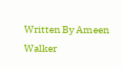Written By Ameen Walker